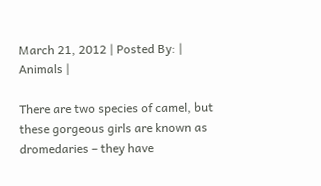March 21, 2012 | Posted By: | Animals |

There are two species of camel, but these gorgeous girls are known as dromedaries – they have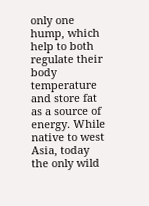only one hump, which help to both regulate their body temperature and store fat as a source of energy. While native to west Asia, today the only wild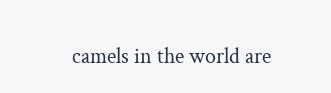camels in the world are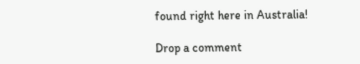found right here in Australia!

Drop a comment